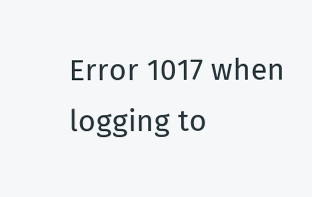Error 1017 when logging to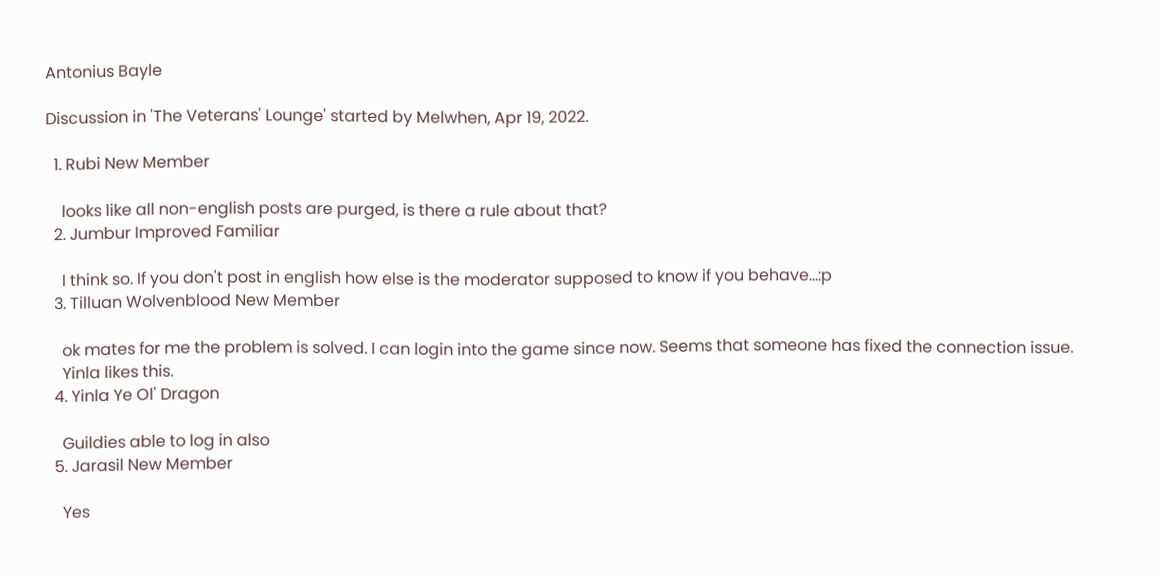Antonius Bayle

Discussion in 'The Veterans' Lounge' started by Melwhen, Apr 19, 2022.

  1. Rubi New Member

    looks like all non-english posts are purged, is there a rule about that?
  2. Jumbur Improved Familiar

    I think so. If you don't post in english how else is the moderator supposed to know if you behave...:p
  3. Tilluan Wolvenblood New Member

    ok mates for me the problem is solved. I can login into the game since now. Seems that someone has fixed the connection issue.
    Yinla likes this.
  4. Yinla Ye Ol' Dragon

    Guildies able to log in also
  5. Jarasil New Member

    Yes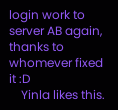login work to server AB again, thanks to whomever fixed it :D
    Yinla likes this.